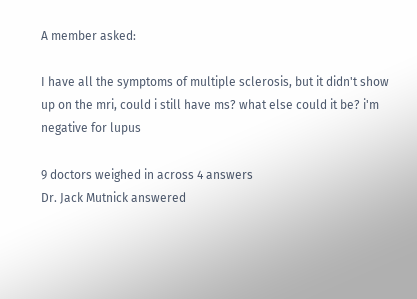A member asked:

I have all the symptoms of multiple sclerosis, but it didn't show up on the mri, could i still have ms? what else could it be? i'm negative for lupus

9 doctors weighed in across 4 answers
Dr. Jack Mutnick answered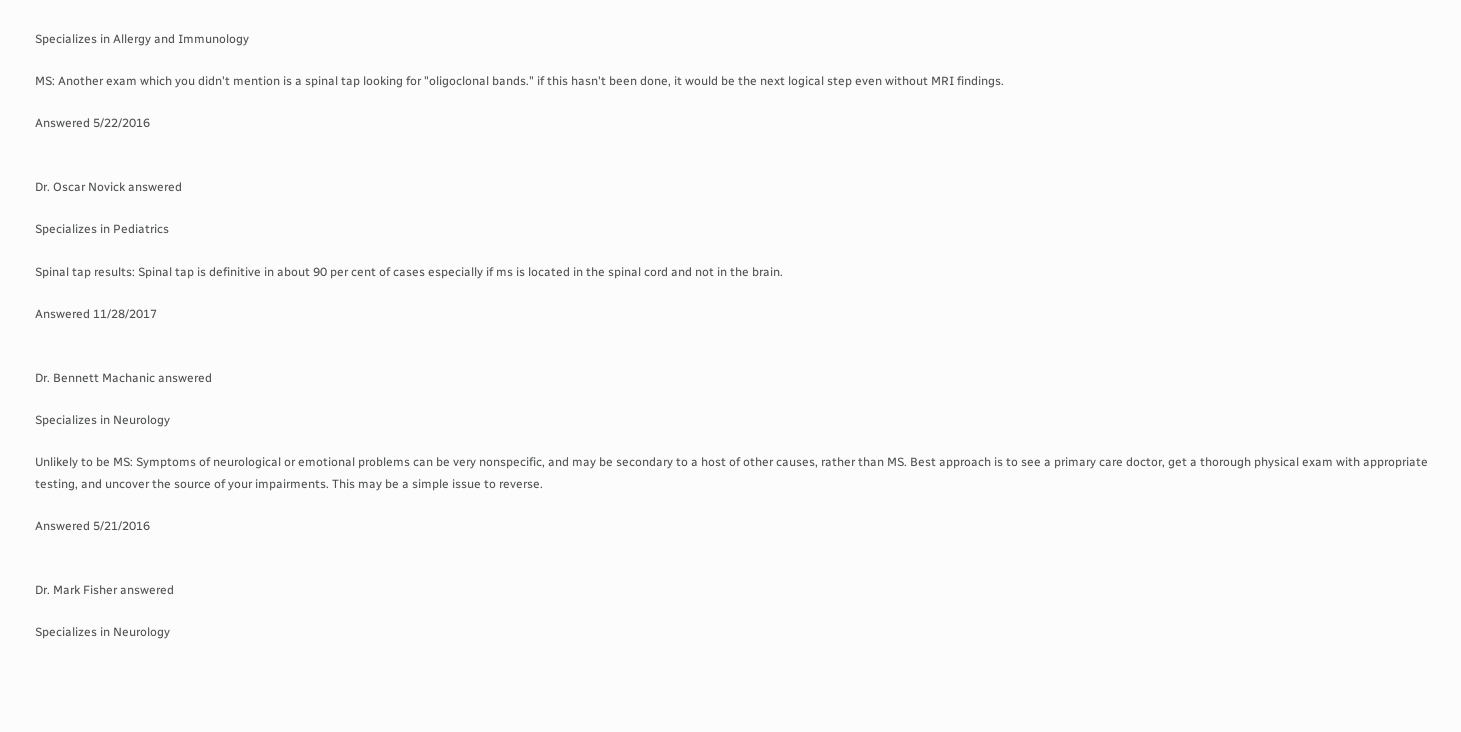Specializes in Allergy and Immunology

MS: Another exam which you didn't mention is a spinal tap looking for "oligoclonal bands." if this hasn't been done, it would be the next logical step even without MRI findings.

Answered 5/22/2016


Dr. Oscar Novick answered

Specializes in Pediatrics

Spinal tap results: Spinal tap is definitive in about 90 per cent of cases especially if ms is located in the spinal cord and not in the brain.

Answered 11/28/2017


Dr. Bennett Machanic answered

Specializes in Neurology

Unlikely to be MS: Symptoms of neurological or emotional problems can be very nonspecific, and may be secondary to a host of other causes, rather than MS. Best approach is to see a primary care doctor, get a thorough physical exam with appropriate testing, and uncover the source of your impairments. This may be a simple issue to reverse.

Answered 5/21/2016


Dr. Mark Fisher answered

Specializes in Neurology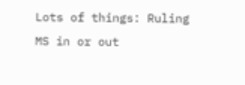Lots of things: Ruling MS in or out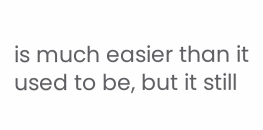is much easier than it used to be, but it still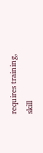requires training, skill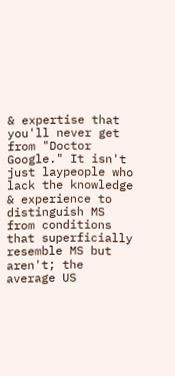& expertise that you'll never get from "Doctor Google." It isn't just laypeople who lack the knowledge & experience to distinguish MS from conditions that superficially resemble MS but aren't; the average US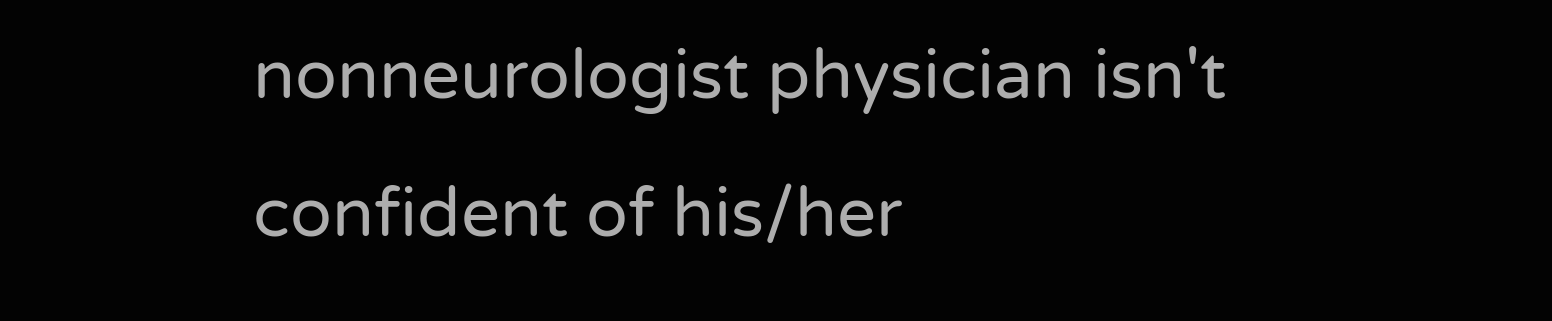nonneurologist physician isn't confident of his/her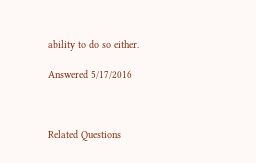ability to do so either.

Answered 5/17/2016



Related Questions